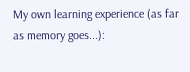My own learning experience (as far as memory goes...):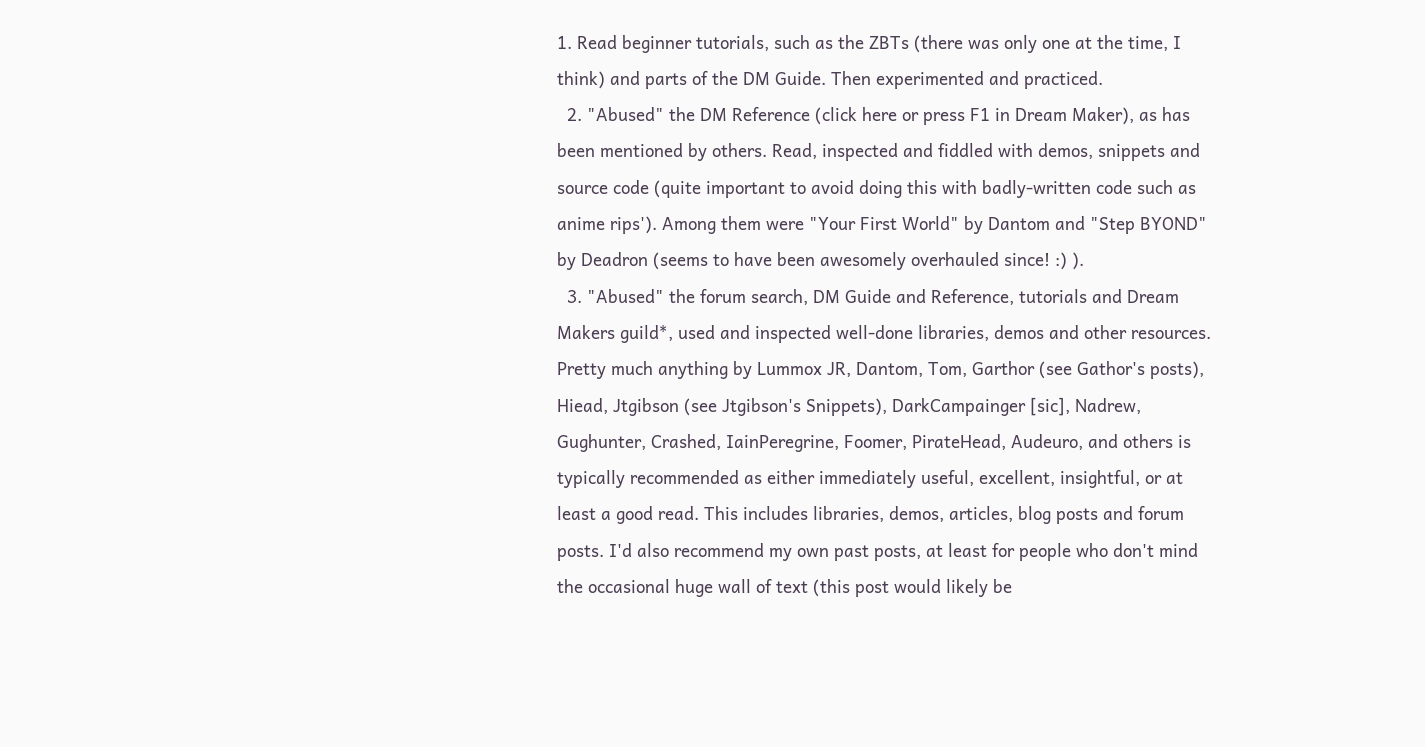1. Read beginner tutorials, such as the ZBTs (there was only one at the time, I think) and parts of the DM Guide. Then experimented and practiced.
  2. "Abused" the DM Reference (click here or press F1 in Dream Maker), as has been mentioned by others. Read, inspected and fiddled with demos, snippets and source code (quite important to avoid doing this with badly-written code such as anime rips'). Among them were "Your First World" by Dantom and "Step BYOND" by Deadron (seems to have been awesomely overhauled since! :) ).
  3. "Abused" the forum search, DM Guide and Reference, tutorials and Dream Makers guild*, used and inspected well-done libraries, demos and other resources. Pretty much anything by Lummox JR, Dantom, Tom, Garthor (see Gathor's posts), Hiead, Jtgibson (see Jtgibson's Snippets), DarkCampainger [sic], Nadrew, Gughunter, Crashed, IainPeregrine, Foomer, PirateHead, Audeuro, and others is typically recommended as either immediately useful, excellent, insightful, or at least a good read. This includes libraries, demos, articles, blog posts and forum posts. I'd also recommend my own past posts, at least for people who don't mind the occasional huge wall of text (this post would likely be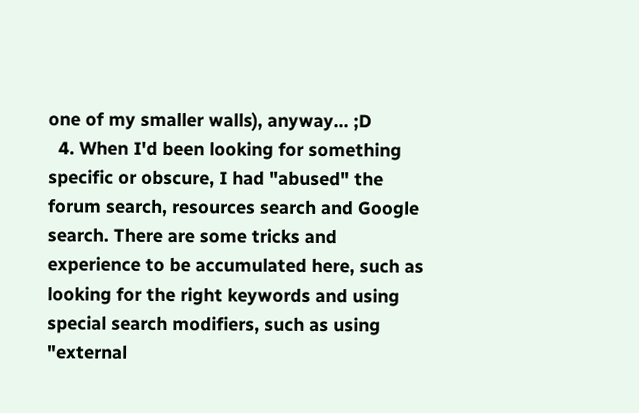one of my smaller walls), anyway... ;D
  4. When I'd been looking for something specific or obscure, I had "abused" the forum search, resources search and Google search. There are some tricks and experience to be accumulated here, such as looking for the right keywords and using special search modifiers, such as using "external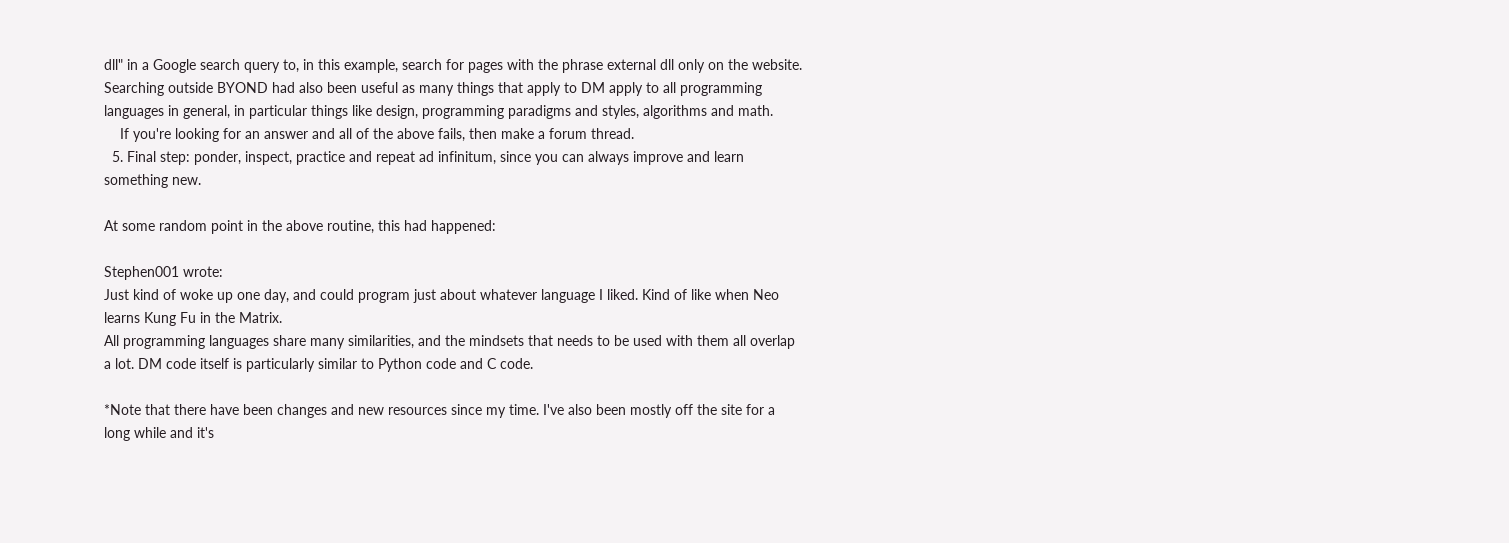dll" in a Google search query to, in this example, search for pages with the phrase external dll only on the website. Searching outside BYOND had also been useful as many things that apply to DM apply to all programming languages in general, in particular things like design, programming paradigms and styles, algorithms and math.
    If you're looking for an answer and all of the above fails, then make a forum thread.
  5. Final step: ponder, inspect, practice and repeat ad infinitum, since you can always improve and learn something new.

At some random point in the above routine, this had happened:

Stephen001 wrote:
Just kind of woke up one day, and could program just about whatever language I liked. Kind of like when Neo learns Kung Fu in the Matrix.
All programming languages share many similarities, and the mindsets that needs to be used with them all overlap a lot. DM code itself is particularly similar to Python code and C code.

*Note that there have been changes and new resources since my time. I've also been mostly off the site for a long while and it's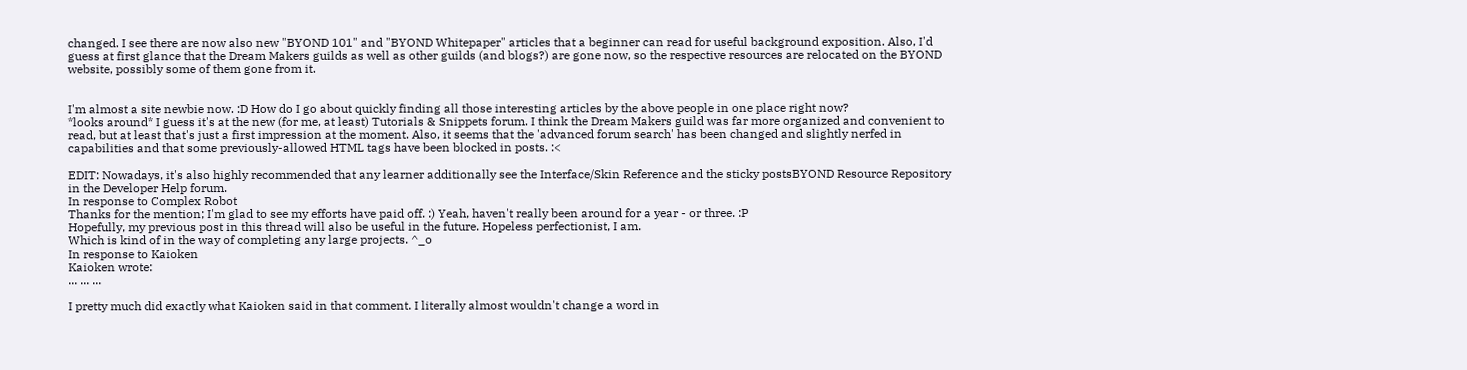changed. I see there are now also new "BYOND 101" and "BYOND Whitepaper" articles that a beginner can read for useful background exposition. Also, I'd guess at first glance that the Dream Makers guilds as well as other guilds (and blogs?) are gone now, so the respective resources are relocated on the BYOND website, possibly some of them gone from it.


I'm almost a site newbie now. :D How do I go about quickly finding all those interesting articles by the above people in one place right now?
*looks around* I guess it's at the new (for me, at least) Tutorials & Snippets forum. I think the Dream Makers guild was far more organized and convenient to read, but at least that's just a first impression at the moment. Also, it seems that the 'advanced forum search' has been changed and slightly nerfed in capabilities and that some previously-allowed HTML tags have been blocked in posts. :<

EDIT: Nowadays, it's also highly recommended that any learner additionally see the Interface/Skin Reference and the sticky postsBYOND Resource Repository in the Developer Help forum.
In response to Complex Robot
Thanks for the mention; I'm glad to see my efforts have paid off. :) Yeah, haven't really been around for a year - or three. :P
Hopefully, my previous post in this thread will also be useful in the future. Hopeless perfectionist, I am.
Which is kind of in the way of completing any large projects. ^_o
In response to Kaioken
Kaioken wrote:
... ... ...

I pretty much did exactly what Kaioken said in that comment. I literally almost wouldn't change a word in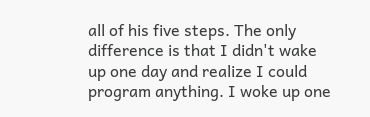all of his five steps. The only difference is that I didn't wake up one day and realize I could program anything. I woke up one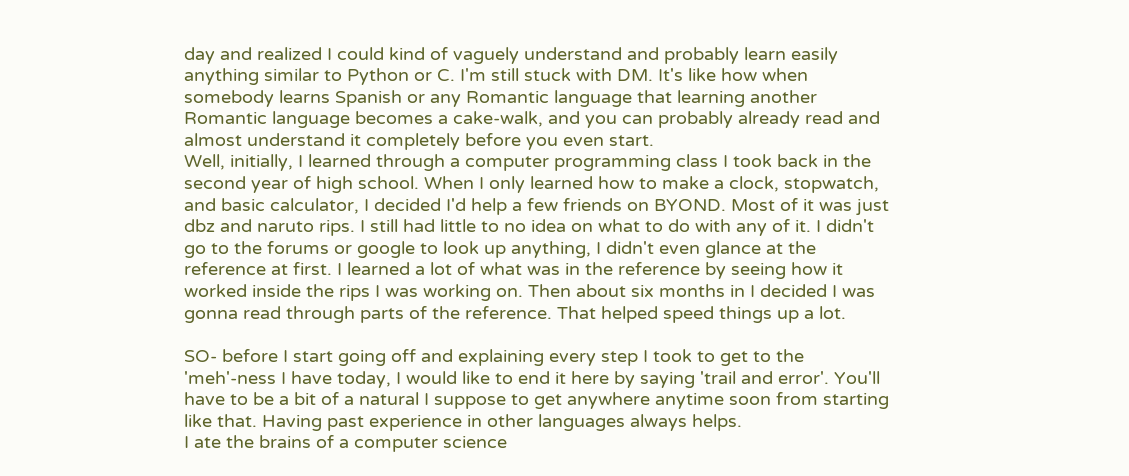day and realized I could kind of vaguely understand and probably learn easily anything similar to Python or C. I'm still stuck with DM. It's like how when somebody learns Spanish or any Romantic language that learning another Romantic language becomes a cake-walk, and you can probably already read and almost understand it completely before you even start.
Well, initially, I learned through a computer programming class I took back in the second year of high school. When I only learned how to make a clock, stopwatch, and basic calculator, I decided I'd help a few friends on BYOND. Most of it was just dbz and naruto rips. I still had little to no idea on what to do with any of it. I didn't go to the forums or google to look up anything, I didn't even glance at the reference at first. I learned a lot of what was in the reference by seeing how it worked inside the rips I was working on. Then about six months in I decided I was gonna read through parts of the reference. That helped speed things up a lot.

SO- before I start going off and explaining every step I took to get to the 'meh'-ness I have today, I would like to end it here by saying 'trail and error'. You'll have to be a bit of a natural I suppose to get anywhere anytime soon from starting like that. Having past experience in other languages always helps.
I ate the brains of a computer science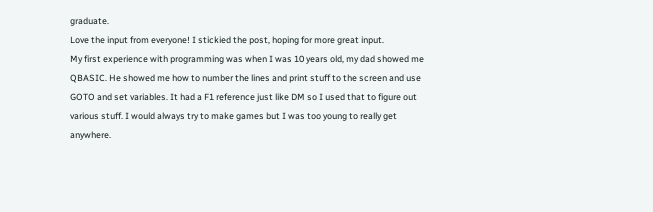graduate.
Love the input from everyone! I stickied the post, hoping for more great input.
My first experience with programming was when I was 10 years old, my dad showed me QBASIC. He showed me how to number the lines and print stuff to the screen and use GOTO and set variables. It had a F1 reference just like DM so I used that to figure out various stuff. I would always try to make games but I was too young to really get anywhere.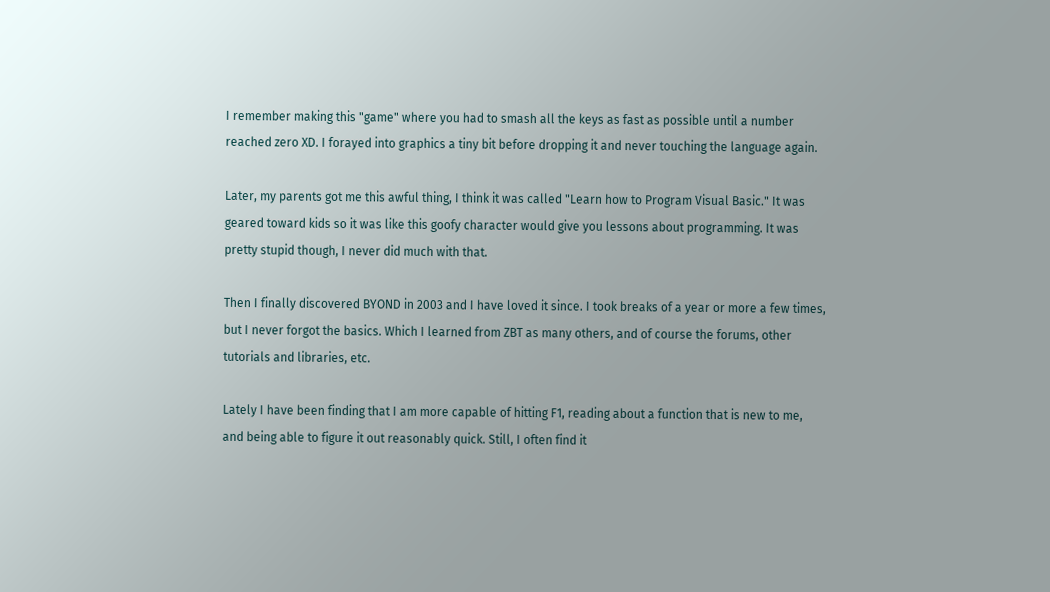I remember making this "game" where you had to smash all the keys as fast as possible until a number reached zero XD. I forayed into graphics a tiny bit before dropping it and never touching the language again.

Later, my parents got me this awful thing, I think it was called "Learn how to Program Visual Basic." It was geared toward kids so it was like this goofy character would give you lessons about programming. It was pretty stupid though, I never did much with that.

Then I finally discovered BYOND in 2003 and I have loved it since. I took breaks of a year or more a few times, but I never forgot the basics. Which I learned from ZBT as many others, and of course the forums, other tutorials and libraries, etc.

Lately I have been finding that I am more capable of hitting F1, reading about a function that is new to me, and being able to figure it out reasonably quick. Still, I often find it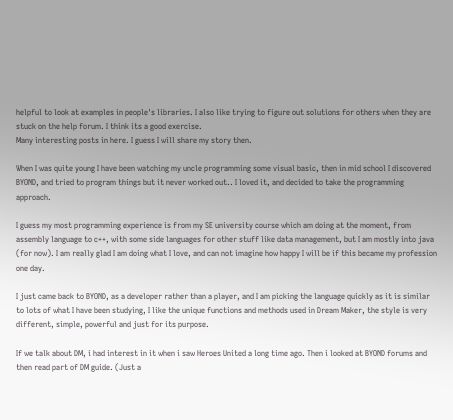helpful to look at examples in people's libraries. I also like trying to figure out solutions for others when they are stuck on the help forum. I think its a good exercise.
Many interesting posts in here. I guess I will share my story then.

When I was quite young I have been watching my uncle programming some visual basic, then in mid school I discovered BYOND, and tried to program things but it never worked out.. I loved it, and decided to take the programming approach.

I guess my most programming experience is from my SE university course which am doing at the moment, from assembly language to c++, with some side languages for other stuff like data management, but I am mostly into java (for now). I am really glad I am doing what I love, and can not imagine how happy I will be if this became my profession one day.

I just came back to BYOND, as a developer rather than a player, and I am picking the language quickly as it is similar to lots of what I have been studying, I like the unique functions and methods used in Dream Maker, the style is very different, simple, powerful and just for its purpose.

If we talk about DM, i had interest in it when i saw Heroes United a long time ago. Then i looked at BYOND forums and then read part of DM guide. (Just a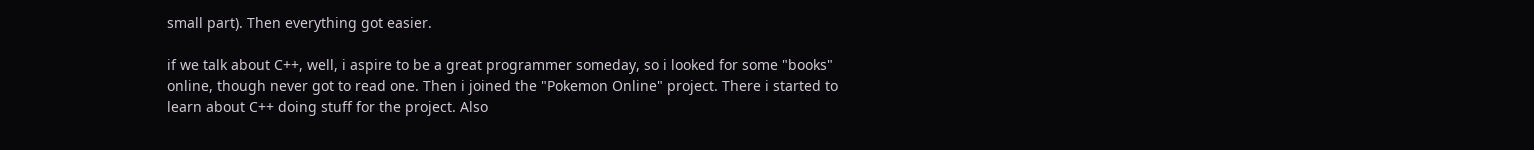small part). Then everything got easier.

if we talk about C++, well, i aspire to be a great programmer someday, so i looked for some "books" online, though never got to read one. Then i joined the "Pokemon Online" project. There i started to learn about C++ doing stuff for the project. Also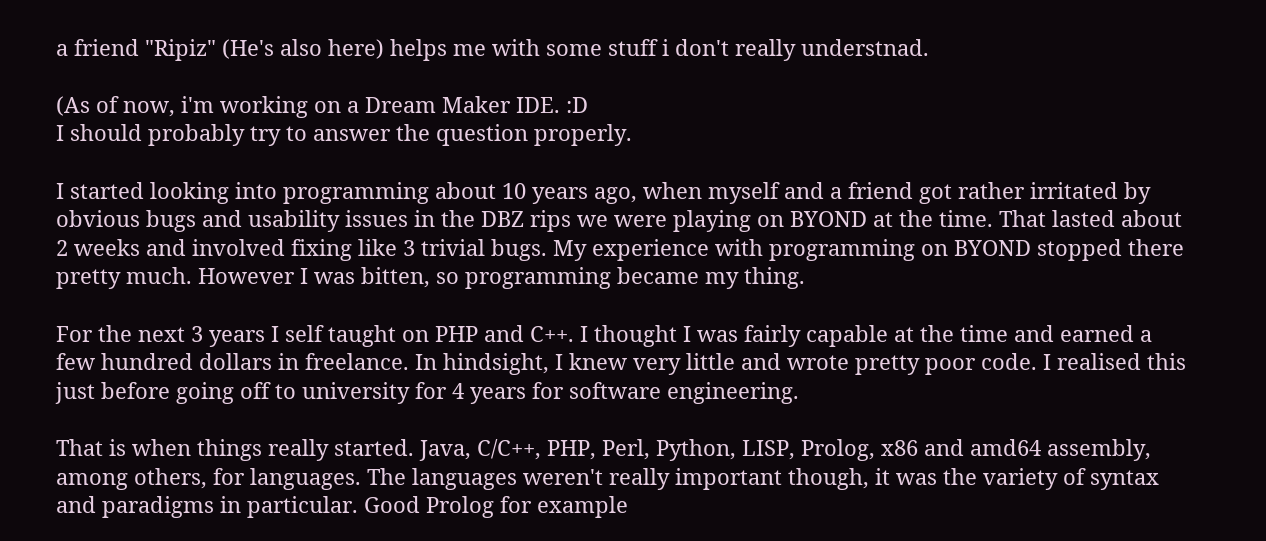a friend "Ripiz" (He's also here) helps me with some stuff i don't really understnad.

(As of now, i'm working on a Dream Maker IDE. :D
I should probably try to answer the question properly.

I started looking into programming about 10 years ago, when myself and a friend got rather irritated by obvious bugs and usability issues in the DBZ rips we were playing on BYOND at the time. That lasted about 2 weeks and involved fixing like 3 trivial bugs. My experience with programming on BYOND stopped there pretty much. However I was bitten, so programming became my thing.

For the next 3 years I self taught on PHP and C++. I thought I was fairly capable at the time and earned a few hundred dollars in freelance. In hindsight, I knew very little and wrote pretty poor code. I realised this just before going off to university for 4 years for software engineering.

That is when things really started. Java, C/C++, PHP, Perl, Python, LISP, Prolog, x86 and amd64 assembly, among others, for languages. The languages weren't really important though, it was the variety of syntax and paradigms in particular. Good Prolog for example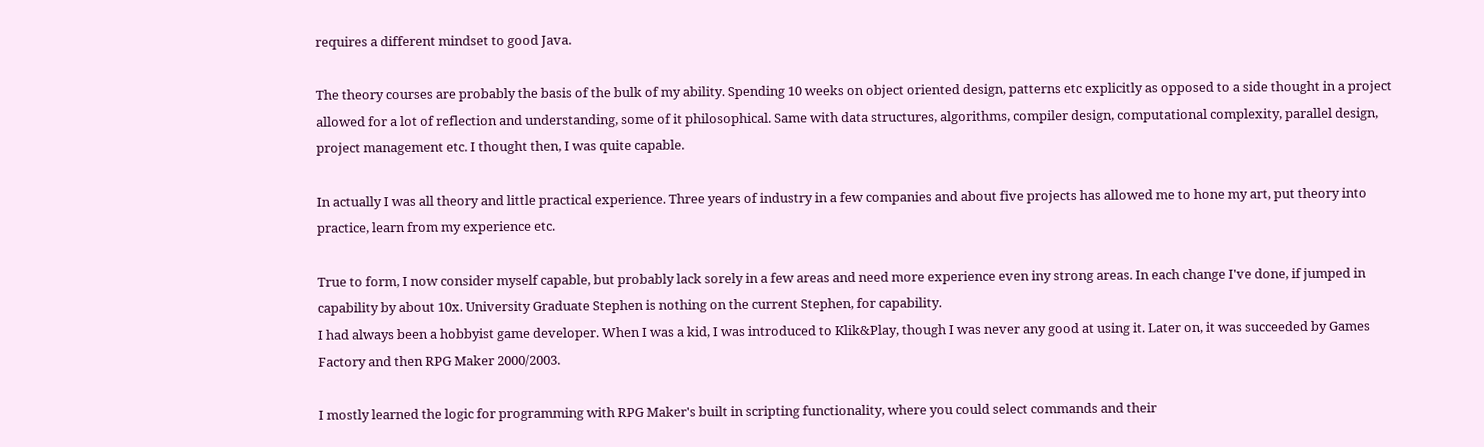requires a different mindset to good Java.

The theory courses are probably the basis of the bulk of my ability. Spending 10 weeks on object oriented design, patterns etc explicitly as opposed to a side thought in a project allowed for a lot of reflection and understanding, some of it philosophical. Same with data structures, algorithms, compiler design, computational complexity, parallel design, project management etc. I thought then, I was quite capable.

In actually I was all theory and little practical experience. Three years of industry in a few companies and about five projects has allowed me to hone my art, put theory into practice, learn from my experience etc.

True to form, I now consider myself capable, but probably lack sorely in a few areas and need more experience even iny strong areas. In each change I've done, if jumped in capability by about 10x. University Graduate Stephen is nothing on the current Stephen, for capability.
I had always been a hobbyist game developer. When I was a kid, I was introduced to Klik&Play, though I was never any good at using it. Later on, it was succeeded by Games Factory and then RPG Maker 2000/2003.

I mostly learned the logic for programming with RPG Maker's built in scripting functionality, where you could select commands and their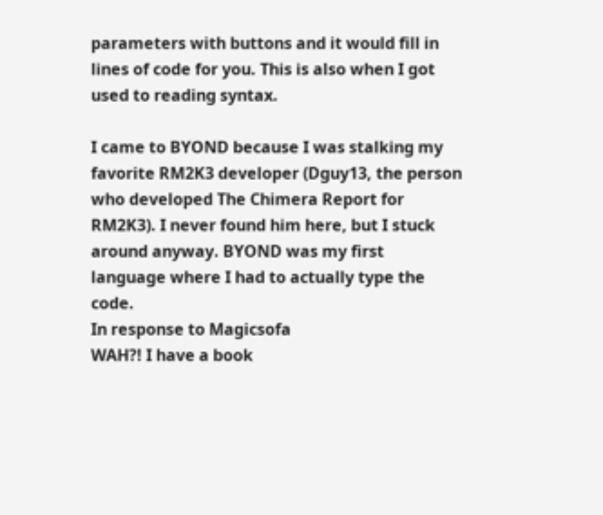parameters with buttons and it would fill in lines of code for you. This is also when I got used to reading syntax.

I came to BYOND because I was stalking my favorite RM2K3 developer (Dguy13, the person who developed The Chimera Report for RM2K3). I never found him here, but I stuck around anyway. BYOND was my first language where I had to actually type the code.
In response to Magicsofa
WAH?! I have a book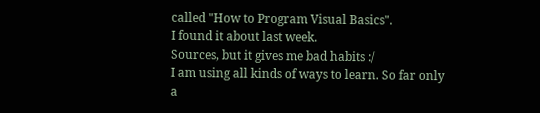called "How to Program Visual Basics".
I found it about last week.
Sources, but it gives me bad habits :/
I am using all kinds of ways to learn. So far only a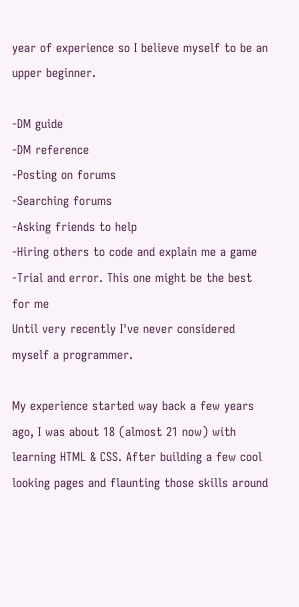year of experience so I believe myself to be an upper beginner.

-DM guide
-DM reference
-Posting on forums
-Searching forums
-Asking friends to help
-Hiring others to code and explain me a game
-Trial and error. This one might be the best for me
Until very recently I've never considered myself a programmer.

My experience started way back a few years ago, I was about 18 (almost 21 now) with learning HTML & CSS. After building a few cool looking pages and flaunting those skills around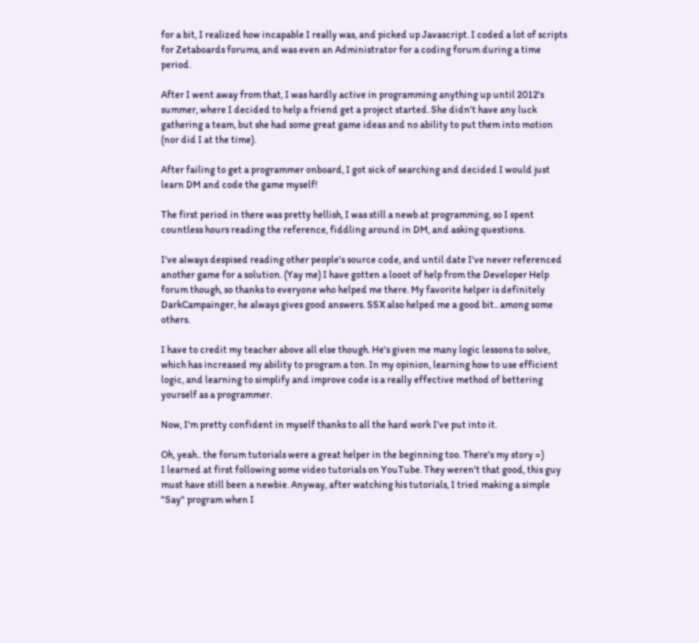for a bit, I realized how incapable I really was, and picked up Javascript. I coded a lot of scripts for Zetaboards forums, and was even an Administrator for a coding forum during a time period.

After I went away from that, I was hardly active in programming anything up until 2012's summer, where I decided to help a friend get a project started. She didn't have any luck gathering a team, but she had some great game ideas and no ability to put them into motion (nor did I at the time).

After failing to get a programmer onboard, I got sick of searching and decided I would just learn DM and code the game myself!

The first period in there was pretty hellish, I was still a newb at programming, so I spent countless hours reading the reference, fiddling around in DM, and asking questions.

I've always despised reading other people's source code, and until date I've never referenced another game for a solution. (Yay me) I have gotten a looot of help from the Developer Help forum though, so thanks to everyone who helped me there. My favorite helper is definitely DarkCampainger, he always gives good answers. SSX also helped me a good bit.. among some others.

I have to credit my teacher above all else though. He's given me many logic lessons to solve, which has increased my ability to program a ton. In my opinion, learning how to use efficient logic, and learning to simplify and improve code is a really effective method of bettering yourself as a programmer.

Now, I'm pretty confident in myself thanks to all the hard work I've put into it.

Oh, yeah.. the forum tutorials were a great helper in the beginning too. There's my story =)
I learned at first following some video tutorials on YouTube. They weren't that good, this guy must have still been a newbie. Anyway, after watching his tutorials, I tried making a simple "Say" program when I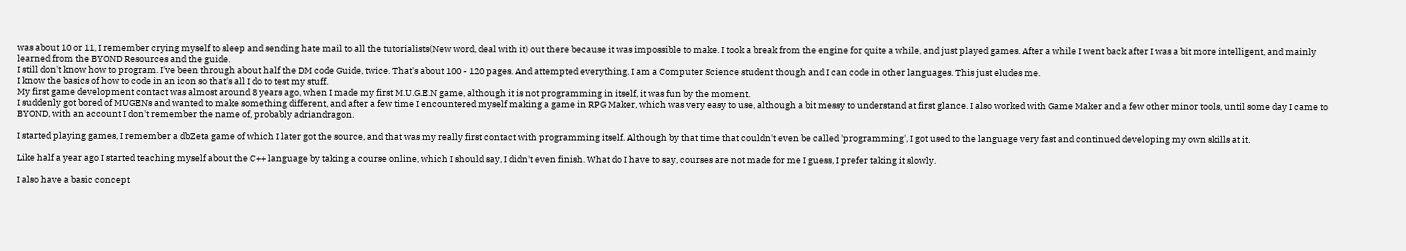was about 10 or 11, I remember crying myself to sleep and sending hate mail to all the tutorialists(New word, deal with it) out there because it was impossible to make. I took a break from the engine for quite a while, and just played games. After a while I went back after I was a bit more intelligent, and mainly learned from the BYOND Resources and the guide.
I still don't know how to program. I've been through about half the DM code Guide, twice. That's about 100 - 120 pages. And attempted everything. I am a Computer Science student though and I can code in other languages. This just eludes me.
I know the basics of how to code in an icon so that's all I do to test my stuff.
My first game development contact was almost around 8 years ago, when I made my first M.U.G.E.N game, although it is not programming in itself, it was fun by the moment.
I suddenly got bored of MUGENs and wanted to make something different, and after a few time I encountered myself making a game in RPG Maker, which was very easy to use, although a bit messy to understand at first glance. I also worked with Game Maker and a few other minor tools, until some day I came to BYOND, with an account I don't remember the name of, probably adriandragon.

I started playing games, I remember a dbZeta game of which I later got the source, and that was my really first contact with programming itself. Although by that time that couldn't even be called 'programming', I got used to the language very fast and continued developing my own skills at it.

Like half a year ago I started teaching myself about the C++ language by taking a course online, which I should say, I didn't even finish. What do I have to say, courses are not made for me I guess, I prefer taking it slowly.

I also have a basic concept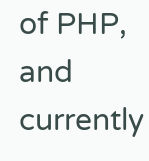of PHP, and currently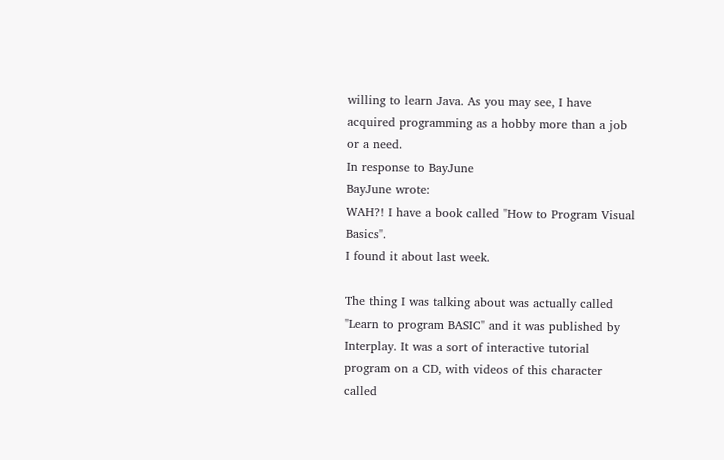willing to learn Java. As you may see, I have acquired programming as a hobby more than a job or a need.
In response to BayJune
BayJune wrote:
WAH?! I have a book called "How to Program Visual Basics".
I found it about last week.

The thing I was talking about was actually called "Learn to program BASIC" and it was published by Interplay. It was a sort of interactive tutorial program on a CD, with videos of this character called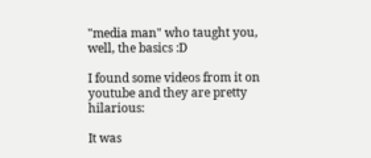"media man" who taught you, well, the basics :D

I found some videos from it on youtube and they are pretty hilarious:

It was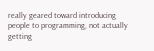really geared toward introducing people to programming, not actually getting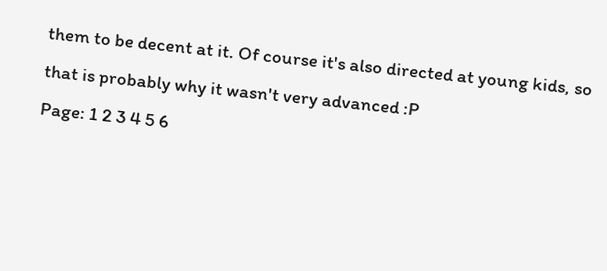them to be decent at it. Of course it's also directed at young kids, so that is probably why it wasn't very advanced :P
Page: 1 2 3 4 5 6